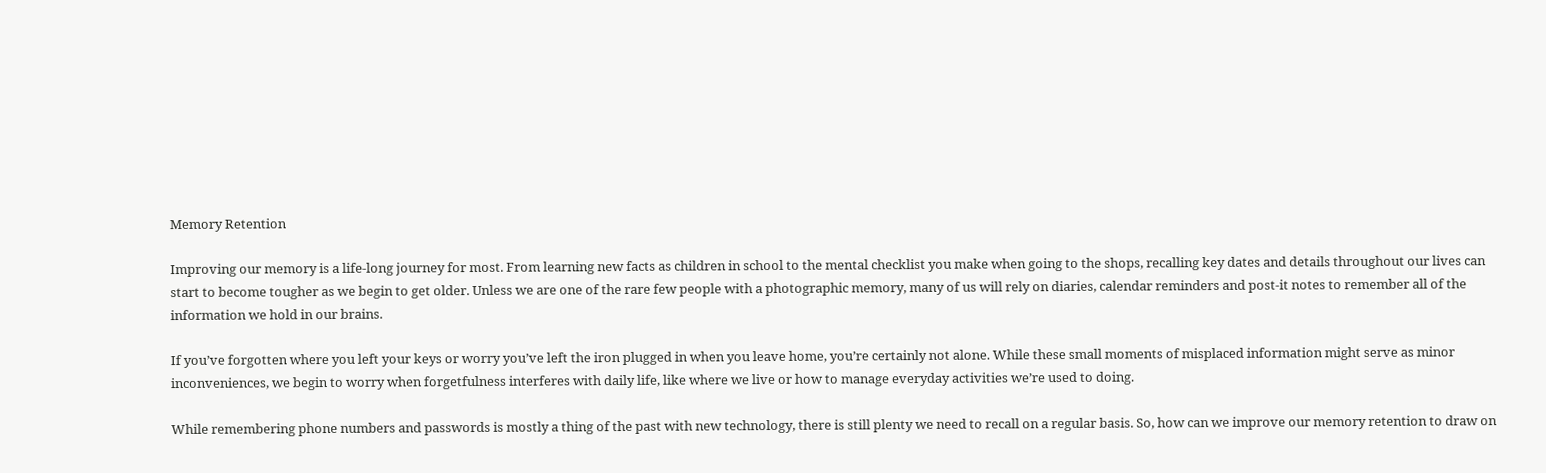Memory Retention

Improving our memory is a life-long journey for most. From learning new facts as children in school to the mental checklist you make when going to the shops, recalling key dates and details throughout our lives can start to become tougher as we begin to get older. Unless we are one of the rare few people with a photographic memory, many of us will rely on diaries, calendar reminders and post-it notes to remember all of the information we hold in our brains.

If you’ve forgotten where you left your keys or worry you’ve left the iron plugged in when you leave home, you’re certainly not alone. While these small moments of misplaced information might serve as minor inconveniences, we begin to worry when forgetfulness interferes with daily life, like where we live or how to manage everyday activities we’re used to doing.

While remembering phone numbers and passwords is mostly a thing of the past with new technology, there is still plenty we need to recall on a regular basis. So, how can we improve our memory retention to draw on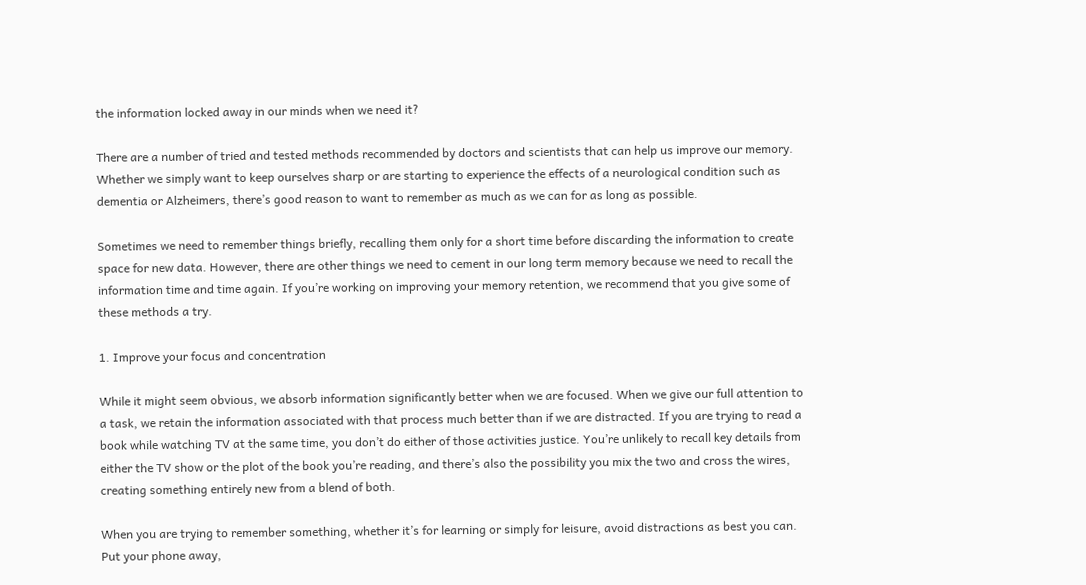the information locked away in our minds when we need it?

There are a number of tried and tested methods recommended by doctors and scientists that can help us improve our memory. Whether we simply want to keep ourselves sharp or are starting to experience the effects of a neurological condition such as dementia or Alzheimers, there’s good reason to want to remember as much as we can for as long as possible.

Sometimes we need to remember things briefly, recalling them only for a short time before discarding the information to create space for new data. However, there are other things we need to cement in our long term memory because we need to recall the information time and time again. If you’re working on improving your memory retention, we recommend that you give some of these methods a try.

1. Improve your focus and concentration

While it might seem obvious, we absorb information significantly better when we are focused. When we give our full attention to a task, we retain the information associated with that process much better than if we are distracted. If you are trying to read a book while watching TV at the same time, you don’t do either of those activities justice. You’re unlikely to recall key details from either the TV show or the plot of the book you’re reading, and there’s also the possibility you mix the two and cross the wires, creating something entirely new from a blend of both.

When you are trying to remember something, whether it’s for learning or simply for leisure, avoid distractions as best you can. Put your phone away,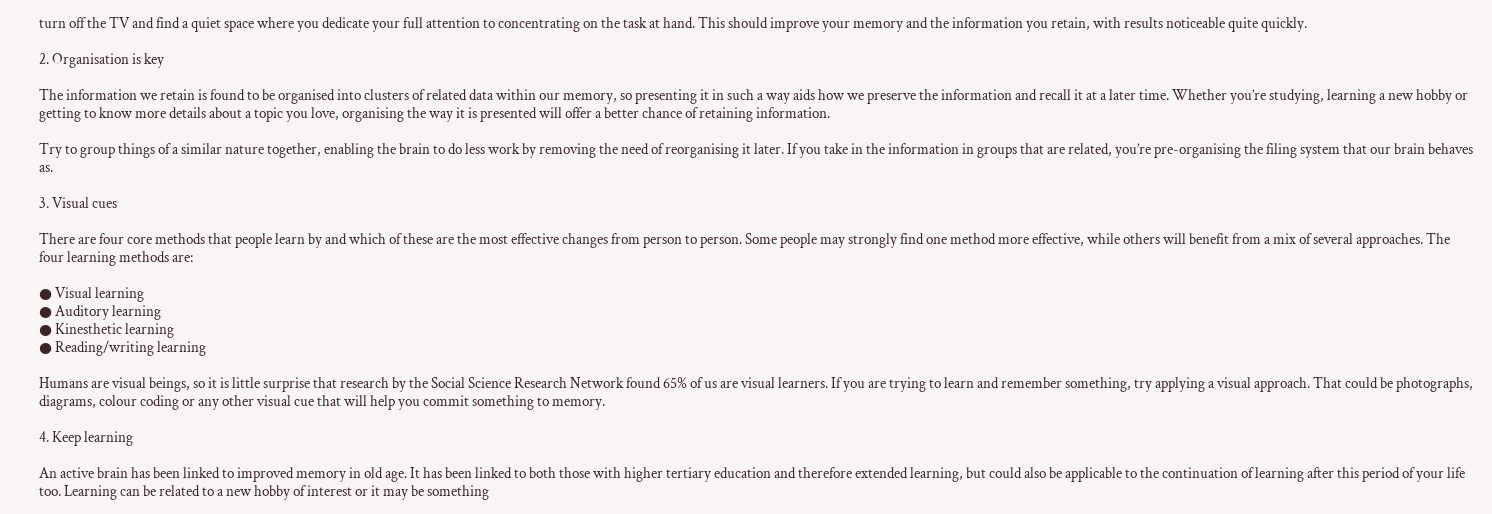turn off the TV and find a quiet space where you dedicate your full attention to concentrating on the task at hand. This should improve your memory and the information you retain, with results noticeable quite quickly.

2. Organisation is key

The information we retain is found to be organised into clusters of related data within our memory, so presenting it in such a way aids how we preserve the information and recall it at a later time. Whether you’re studying, learning a new hobby or getting to know more details about a topic you love, organising the way it is presented will offer a better chance of retaining information.

Try to group things of a similar nature together, enabling the brain to do less work by removing the need of reorganising it later. If you take in the information in groups that are related, you’re pre-organising the filing system that our brain behaves as.

3. Visual cues

There are four core methods that people learn by and which of these are the most effective changes from person to person. Some people may strongly find one method more effective, while others will benefit from a mix of several approaches. The four learning methods are:

● Visual learning
● Auditory learning
● Kinesthetic learning
● Reading/writing learning

Humans are visual beings, so it is little surprise that research by the Social Science Research Network found 65% of us are visual learners. If you are trying to learn and remember something, try applying a visual approach. That could be photographs, diagrams, colour coding or any other visual cue that will help you commit something to memory.

4. Keep learning

An active brain has been linked to improved memory in old age. It has been linked to both those with higher tertiary education and therefore extended learning, but could also be applicable to the continuation of learning after this period of your life too. Learning can be related to a new hobby of interest or it may be something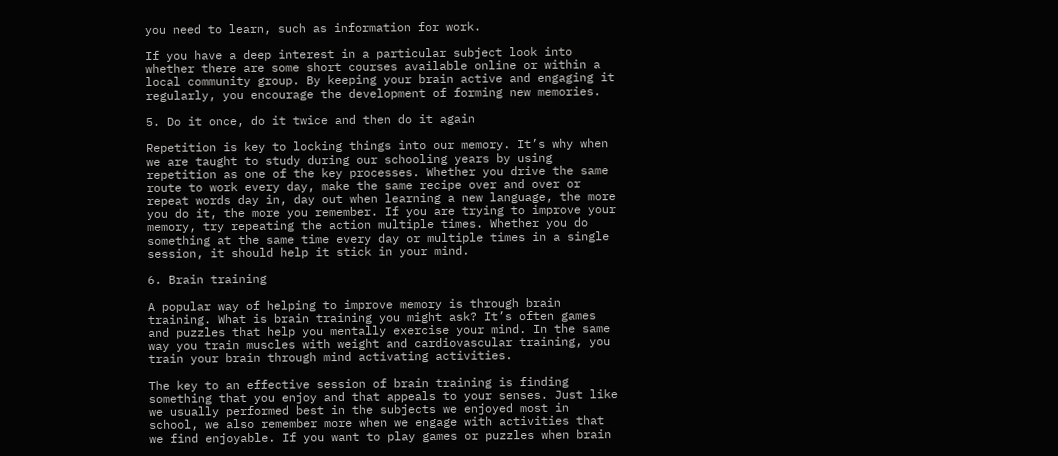you need to learn, such as information for work.

If you have a deep interest in a particular subject look into whether there are some short courses available online or within a local community group. By keeping your brain active and engaging it regularly, you encourage the development of forming new memories.

5. Do it once, do it twice and then do it again

Repetition is key to locking things into our memory. It’s why when we are taught to study during our schooling years by using repetition as one of the key processes. Whether you drive the same route to work every day, make the same recipe over and over or repeat words day in, day out when learning a new language, the more you do it, the more you remember. If you are trying to improve your memory, try repeating the action multiple times. Whether you do something at the same time every day or multiple times in a single session, it should help it stick in your mind.

6. Brain training

A popular way of helping to improve memory is through brain training. What is brain training you might ask? It’s often games and puzzles that help you mentally exercise your mind. In the same way you train muscles with weight and cardiovascular training, you train your brain through mind activating activities.

The key to an effective session of brain training is finding something that you enjoy and that appeals to your senses. Just like we usually performed best in the subjects we enjoyed most in school, we also remember more when we engage with activities that we find enjoyable. If you want to play games or puzzles when brain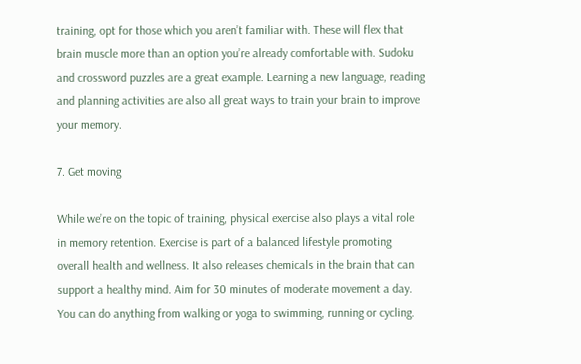training, opt for those which you aren’t familiar with. These will flex that brain muscle more than an option you’re already comfortable with. Sudoku and crossword puzzles are a great example. Learning a new language, reading and planning activities are also all great ways to train your brain to improve your memory.

7. Get moving

While we’re on the topic of training, physical exercise also plays a vital role in memory retention. Exercise is part of a balanced lifestyle promoting overall health and wellness. It also releases chemicals in the brain that can support a healthy mind. Aim for 30 minutes of moderate movement a day. You can do anything from walking or yoga to swimming, running or cycling.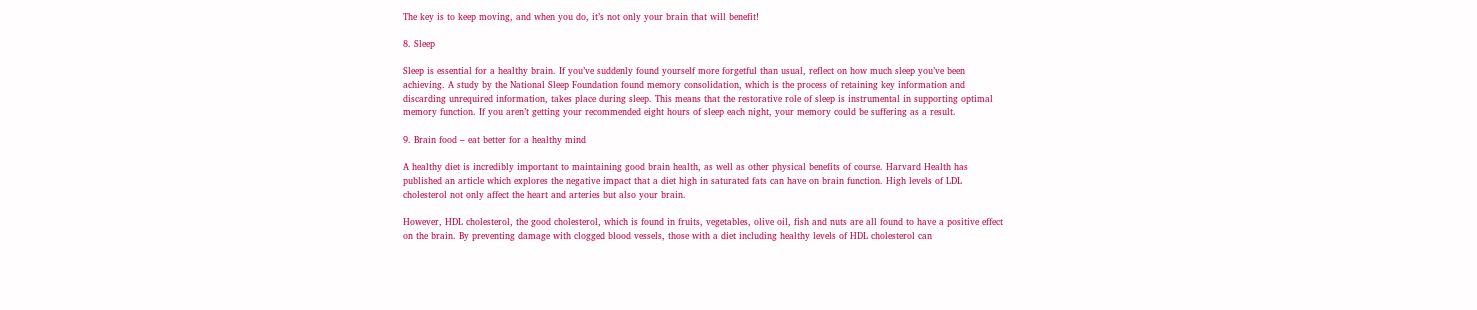The key is to keep moving, and when you do, it’s not only your brain that will benefit!

8. Sleep

Sleep is essential for a healthy brain. If you’ve suddenly found yourself more forgetful than usual, reflect on how much sleep you’ve been achieving. A study by the National Sleep Foundation found memory consolidation, which is the process of retaining key information and discarding unrequired information, takes place during sleep. This means that the restorative role of sleep is instrumental in supporting optimal memory function. If you aren’t getting your recommended eight hours of sleep each night, your memory could be suffering as a result.

9. Brain food – eat better for a healthy mind

A healthy diet is incredibly important to maintaining good brain health, as well as other physical benefits of course. Harvard Health has published an article which explores the negative impact that a diet high in saturated fats can have on brain function. High levels of LDL cholesterol not only affect the heart and arteries but also your brain.

However, HDL cholesterol, the good cholesterol, which is found in fruits, vegetables, olive oil, fish and nuts are all found to have a positive effect on the brain. By preventing damage with clogged blood vessels, those with a diet including healthy levels of HDL cholesterol can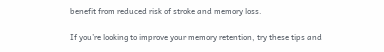benefit from reduced risk of stroke and memory loss.

If you’re looking to improve your memory retention, try these tips and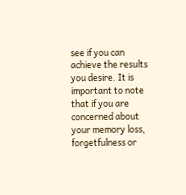see if you can achieve the results you desire. It is important to note that if you are concerned about your memory loss, forgetfulness or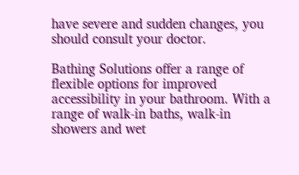have severe and sudden changes, you should consult your doctor.

Bathing Solutions offer a range of flexible options for improved accessibility in your bathroom. With a range of walk-in baths, walk-in showers and wet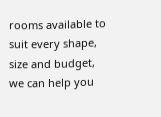rooms available to suit every shape, size and budget, we can help you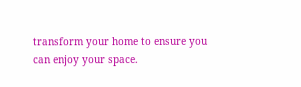transform your home to ensure you can enjoy your space.